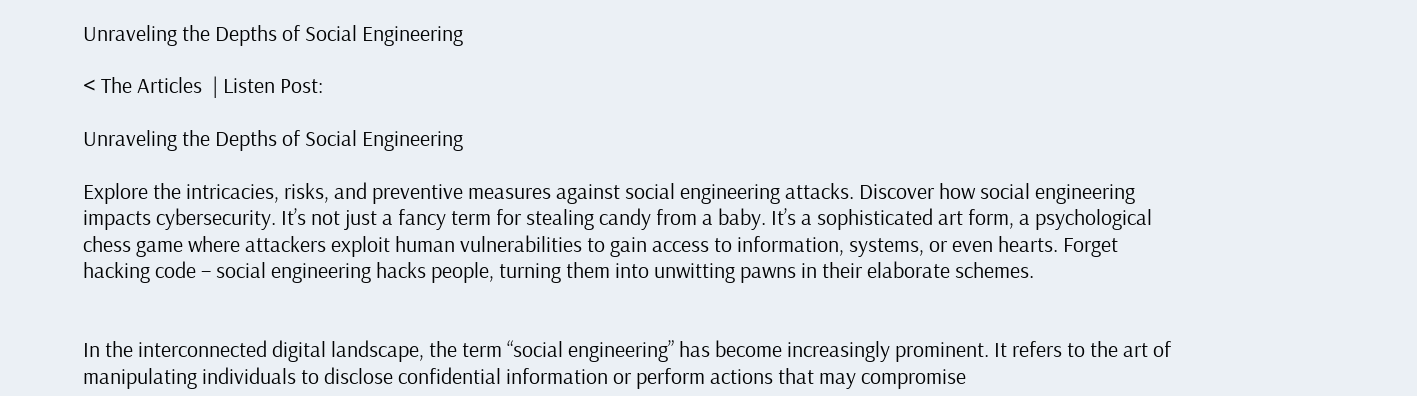Unraveling the Depths of Social Engineering

< The Articles  | Listen Post:

Unraveling the Depths of Social Engineering

Explore the intricacies, risks, and preventive measures against social engineering attacks. Discover how social engineering impacts cybersecurity. It’s not just a fancy term for stealing candy from a baby. It’s a sophisticated art form, a psychological chess game where attackers exploit human vulnerabilities to gain access to information, systems, or even hearts. Forget hacking code – social engineering hacks people, turning them into unwitting pawns in their elaborate schemes.


In the interconnected digital landscape, the term “social engineering” has become increasingly prominent. It refers to the art of manipulating individuals to disclose confidential information or perform actions that may compromise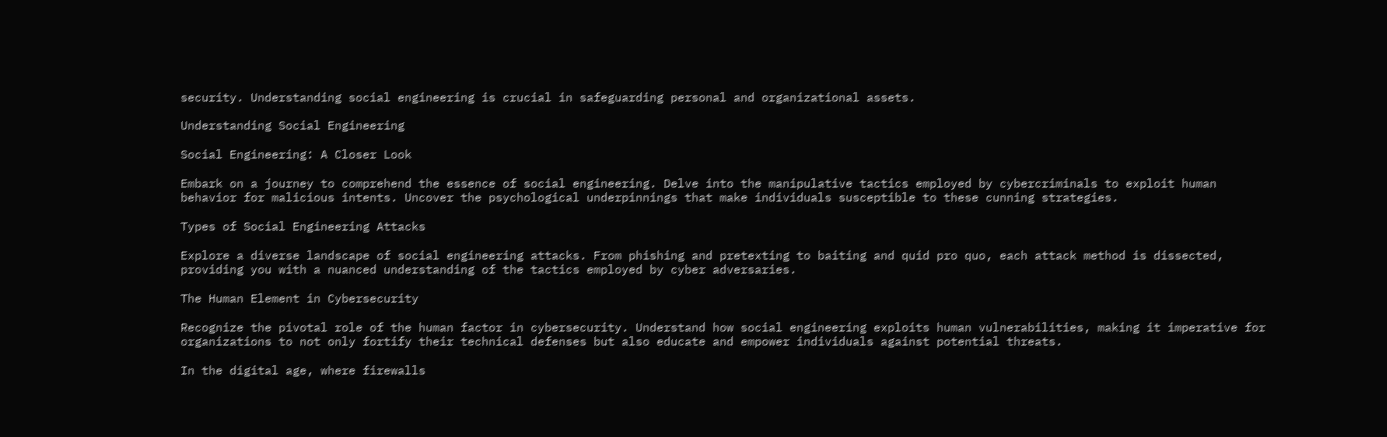security. Understanding social engineering is crucial in safeguarding personal and organizational assets.

Understanding Social Engineering

Social Engineering: A Closer Look

Embark on a journey to comprehend the essence of social engineering. Delve into the manipulative tactics employed by cybercriminals to exploit human behavior for malicious intents. Uncover the psychological underpinnings that make individuals susceptible to these cunning strategies.

Types of Social Engineering Attacks

Explore a diverse landscape of social engineering attacks. From phishing and pretexting to baiting and quid pro quo, each attack method is dissected, providing you with a nuanced understanding of the tactics employed by cyber adversaries.

The Human Element in Cybersecurity

Recognize the pivotal role of the human factor in cybersecurity. Understand how social engineering exploits human vulnerabilities, making it imperative for organizations to not only fortify their technical defenses but also educate and empower individuals against potential threats.

In the digital age, where firewalls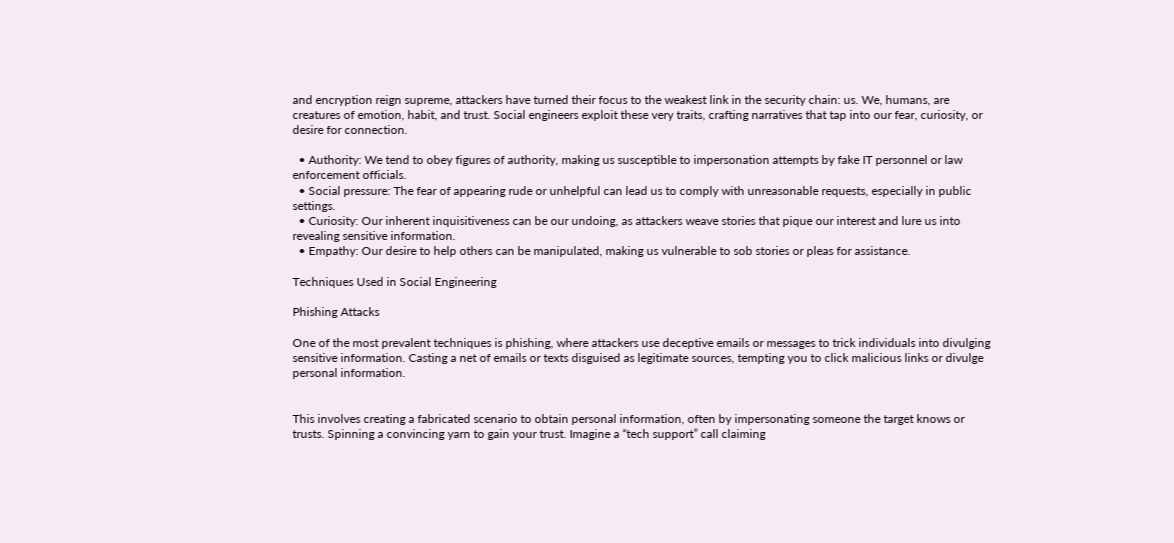and encryption reign supreme, attackers have turned their focus to the weakest link in the security chain: us. We, humans, are creatures of emotion, habit, and trust. Social engineers exploit these very traits, crafting narratives that tap into our fear, curiosity, or desire for connection.

  • Authority: We tend to obey figures of authority, making us susceptible to impersonation attempts by fake IT personnel or law enforcement officials.
  • Social pressure: The fear of appearing rude or unhelpful can lead us to comply with unreasonable requests, especially in public settings.
  • Curiosity: Our inherent inquisitiveness can be our undoing, as attackers weave stories that pique our interest and lure us into revealing sensitive information.
  • Empathy: Our desire to help others can be manipulated, making us vulnerable to sob stories or pleas for assistance.

Techniques Used in Social Engineering

Phishing Attacks

One of the most prevalent techniques is phishing, where attackers use deceptive emails or messages to trick individuals into divulging sensitive information. Casting a net of emails or texts disguised as legitimate sources, tempting you to click malicious links or divulge personal information.


This involves creating a fabricated scenario to obtain personal information, often by impersonating someone the target knows or trusts. Spinning a convincing yarn to gain your trust. Imagine a “tech support” call claiming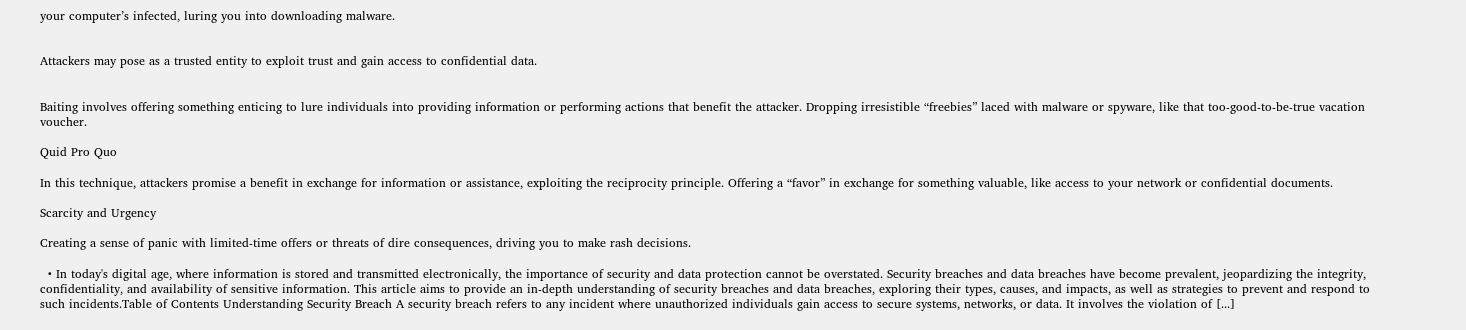your computer’s infected, luring you into downloading malware.


Attackers may pose as a trusted entity to exploit trust and gain access to confidential data.


Baiting involves offering something enticing to lure individuals into providing information or performing actions that benefit the attacker. Dropping irresistible “freebies” laced with malware or spyware, like that too-good-to-be-true vacation voucher.

Quid Pro Quo

In this technique, attackers promise a benefit in exchange for information or assistance, exploiting the reciprocity principle. Offering a “favor” in exchange for something valuable, like access to your network or confidential documents.

Scarcity and Urgency

Creating a sense of panic with limited-time offers or threats of dire consequences, driving you to make rash decisions.

  • In today's digital age, where information is stored and transmitted electronically, the importance of security and data protection cannot be overstated. Security breaches and data breaches have become prevalent, jeopardizing the integrity, confidentiality, and availability of sensitive information. This article aims to provide an in-depth understanding of security breaches and data breaches, exploring their types, causes, and impacts, as well as strategies to prevent and respond to such incidents.Table of Contents Understanding Security Breach A security breach refers to any incident where unauthorized individuals gain access to secure systems, networks, or data. It involves the violation of [...]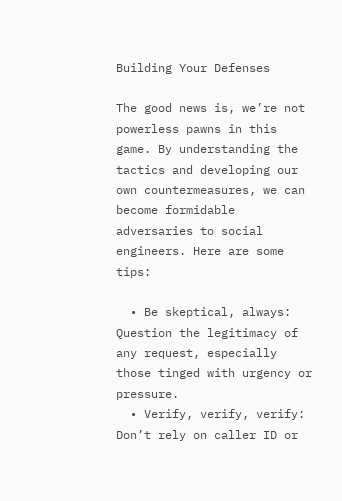Building Your Defenses

The good news is, we’re not powerless pawns in this game. By understanding the tactics and developing our own countermeasures, we can become formidable adversaries to social engineers. Here are some tips:

  • Be skeptical, always: Question the legitimacy of any request, especially those tinged with urgency or pressure.
  • Verify, verify, verify: Don’t rely on caller ID or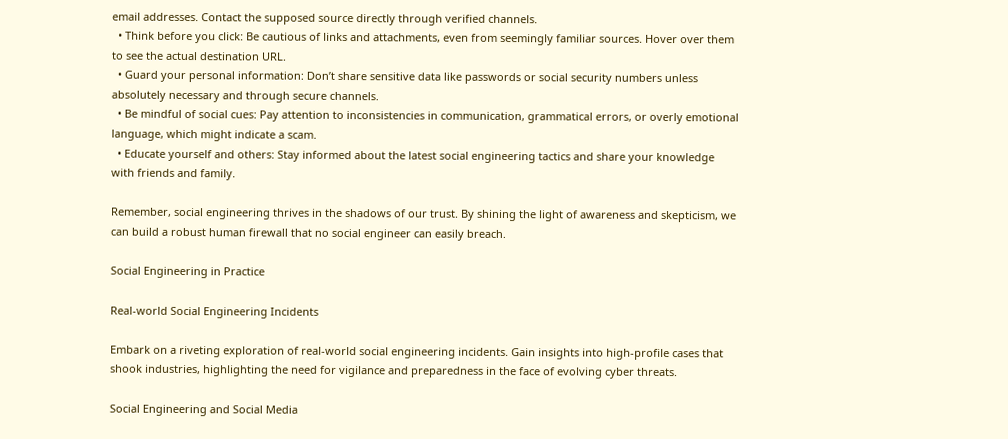email addresses. Contact the supposed source directly through verified channels.
  • Think before you click: Be cautious of links and attachments, even from seemingly familiar sources. Hover over them to see the actual destination URL.
  • Guard your personal information: Don’t share sensitive data like passwords or social security numbers unless absolutely necessary and through secure channels.
  • Be mindful of social cues: Pay attention to inconsistencies in communication, grammatical errors, or overly emotional language, which might indicate a scam.
  • Educate yourself and others: Stay informed about the latest social engineering tactics and share your knowledge with friends and family.

Remember, social engineering thrives in the shadows of our trust. By shining the light of awareness and skepticism, we can build a robust human firewall that no social engineer can easily breach.

Social Engineering in Practice

Real-world Social Engineering Incidents

Embark on a riveting exploration of real-world social engineering incidents. Gain insights into high-profile cases that shook industries, highlighting the need for vigilance and preparedness in the face of evolving cyber threats.

Social Engineering and Social Media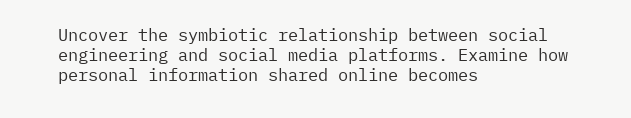Uncover the symbiotic relationship between social engineering and social media platforms. Examine how personal information shared online becomes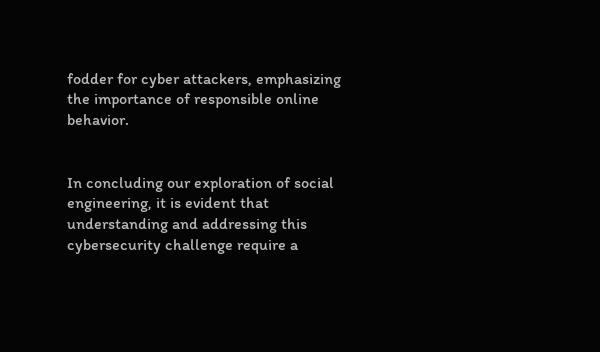fodder for cyber attackers, emphasizing the importance of responsible online behavior.


In concluding our exploration of social engineering, it is evident that understanding and addressing this cybersecurity challenge require a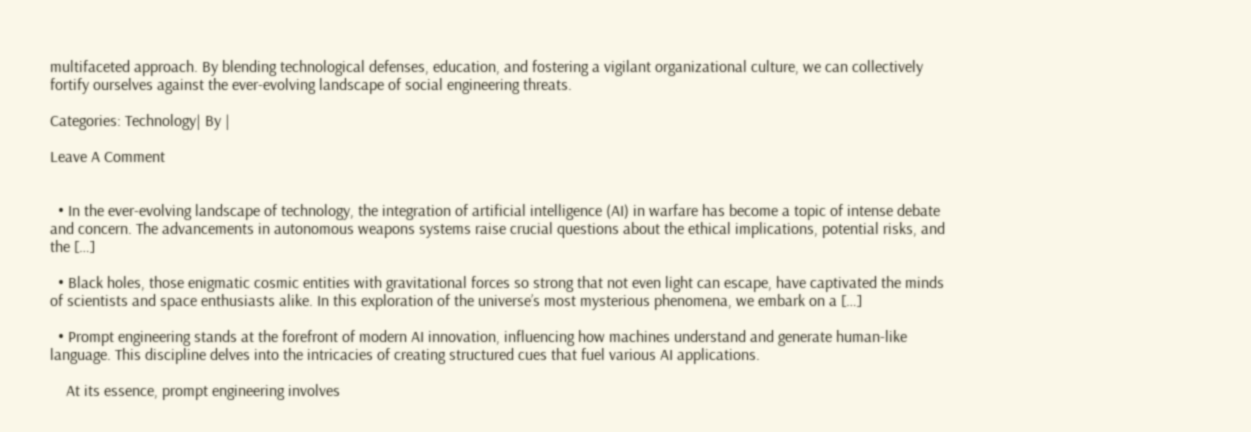multifaceted approach. By blending technological defenses, education, and fostering a vigilant organizational culture, we can collectively fortify ourselves against the ever-evolving landscape of social engineering threats.

Categories: Technology| By |

Leave A Comment


  • In the ever-evolving landscape of technology, the integration of artificial intelligence (AI) in warfare has become a topic of intense debate and concern. The advancements in autonomous weapons systems raise crucial questions about the ethical implications, potential risks, and the […]

  • Black holes, those enigmatic cosmic entities with gravitational forces so strong that not even light can escape, have captivated the minds of scientists and space enthusiasts alike. In this exploration of the universe’s most mysterious phenomena, we embark on a […]

  • Prompt engineering stands at the forefront of modern AI innovation, influencing how machines understand and generate human-like language. This discipline delves into the intricacies of creating structured cues that fuel various AI applications.

    At its essence, prompt engineering involves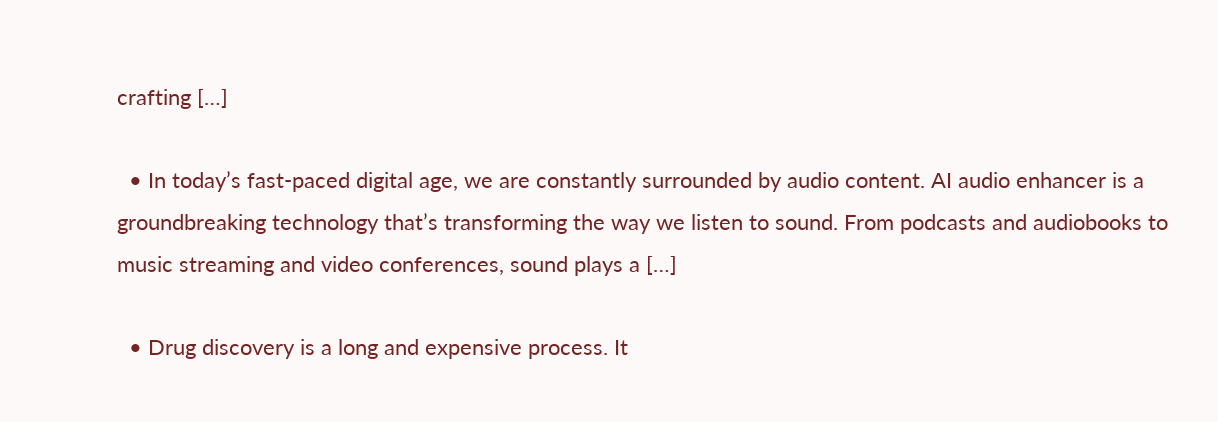crafting […]

  • In today’s fast-paced digital age, we are constantly surrounded by audio content. AI audio enhancer is a groundbreaking technology that’s transforming the way we listen to sound. From podcasts and audiobooks to music streaming and video conferences, sound plays a […]

  • Drug discovery is a long and expensive process. It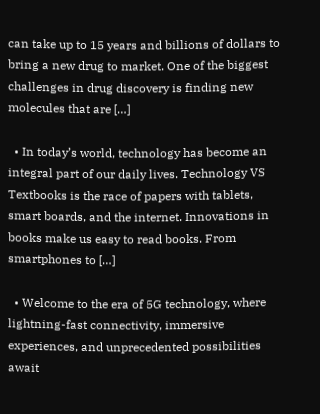can take up to 15 years and billions of dollars to bring a new drug to market. One of the biggest challenges in drug discovery is finding new molecules that are […]

  • In today’s world, technology has become an integral part of our daily lives. Technology VS Textbooks is the race of papers with tablets, smart boards, and the internet. Innovations in books make us easy to read books. From smartphones to […]

  • Welcome to the era of 5G technology, where lightning-fast connectivity, immersive experiences, and unprecedented possibilities await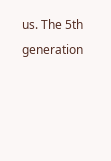us. The 5th generation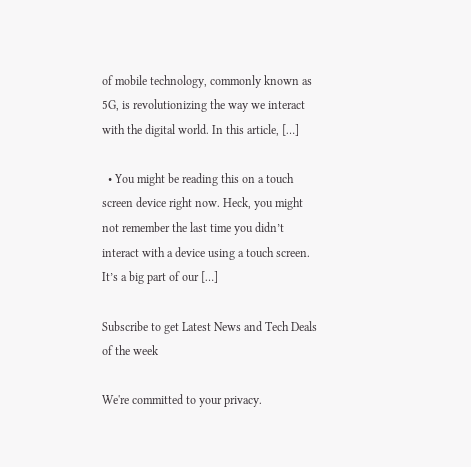of mobile technology, commonly known as 5G, is revolutionizing the way we interact with the digital world. In this article, […]

  • You might be reading this on a touch screen device right now. Heck, you might not remember the last time you didn’t interact with a device using a touch screen. It’s a big part of our […]

Subscribe to get Latest News and Tech Deals of the week

We're committed to your privacy.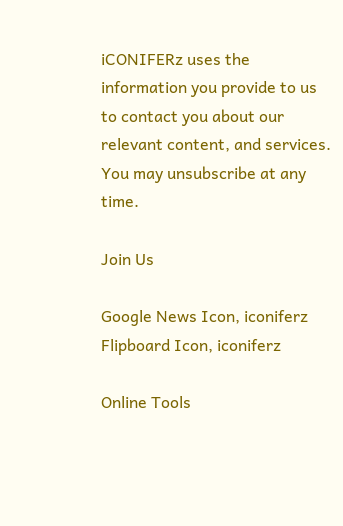iCONIFERz uses the information you provide to us to contact you about our relevant content, and services. You may unsubscribe at any time.

Join Us

Google News Icon, iconiferz
Flipboard Icon, iconiferz

Online Tools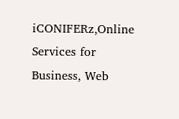iCONIFERz,Online Services for Business, Web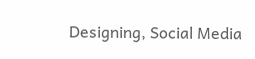Designing, Social Media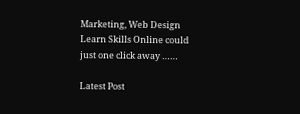Marketing, Web Design
Learn Skills Online could just one click away ……

Latest Post